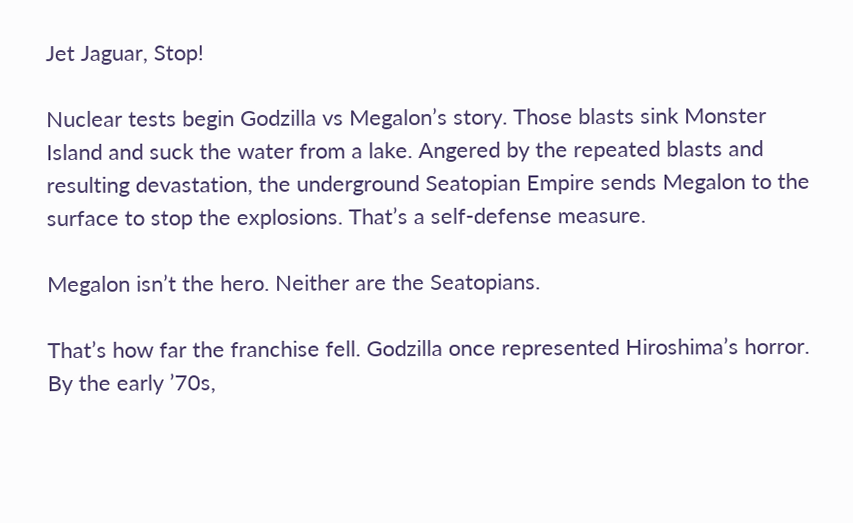Jet Jaguar, Stop!

Nuclear tests begin Godzilla vs Megalon’s story. Those blasts sink Monster Island and suck the water from a lake. Angered by the repeated blasts and resulting devastation, the underground Seatopian Empire sends Megalon to the surface to stop the explosions. That’s a self-defense measure.

Megalon isn’t the hero. Neither are the Seatopians.

That’s how far the franchise fell. Godzilla once represented Hiroshima’s horror. By the early ’70s,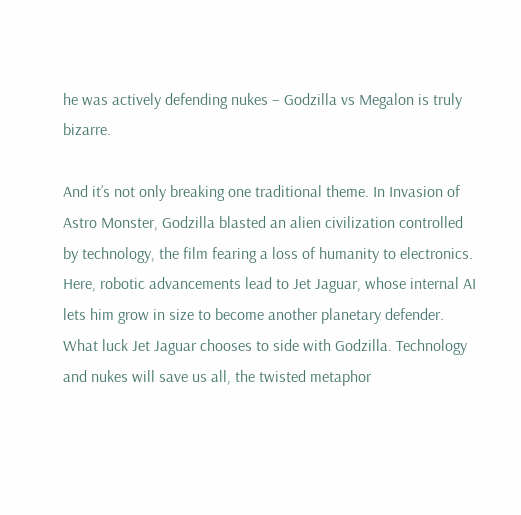he was actively defending nukes – Godzilla vs Megalon is truly bizarre.

And it’s not only breaking one traditional theme. In Invasion of Astro Monster, Godzilla blasted an alien civilization controlled by technology, the film fearing a loss of humanity to electronics. Here, robotic advancements lead to Jet Jaguar, whose internal AI lets him grow in size to become another planetary defender. What luck Jet Jaguar chooses to side with Godzilla. Technology and nukes will save us all, the twisted metaphor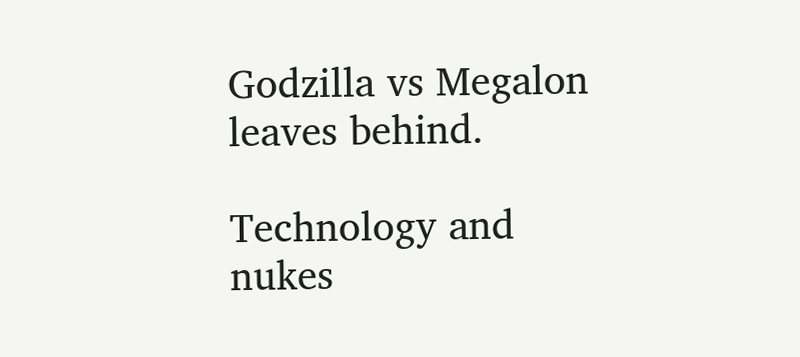Godzilla vs Megalon leaves behind.

Technology and nukes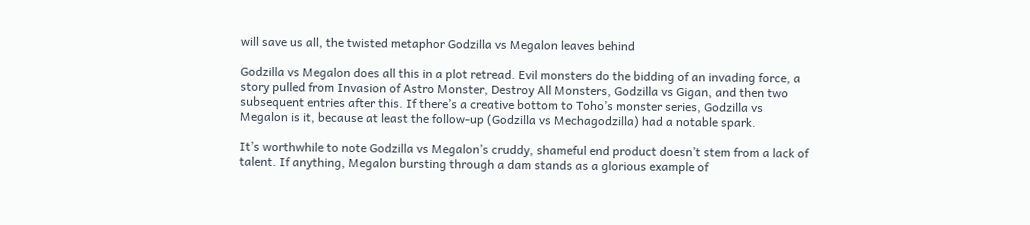will save us all, the twisted metaphor Godzilla vs Megalon leaves behind

Godzilla vs Megalon does all this in a plot retread. Evil monsters do the bidding of an invading force, a story pulled from Invasion of Astro Monster, Destroy All Monsters, Godzilla vs Gigan, and then two subsequent entries after this. If there’s a creative bottom to Toho’s monster series, Godzilla vs Megalon is it, because at least the follow-up (Godzilla vs Mechagodzilla) had a notable spark.

It’s worthwhile to note Godzilla vs Megalon’s cruddy, shameful end product doesn’t stem from a lack of talent. If anything, Megalon bursting through a dam stands as a glorious example of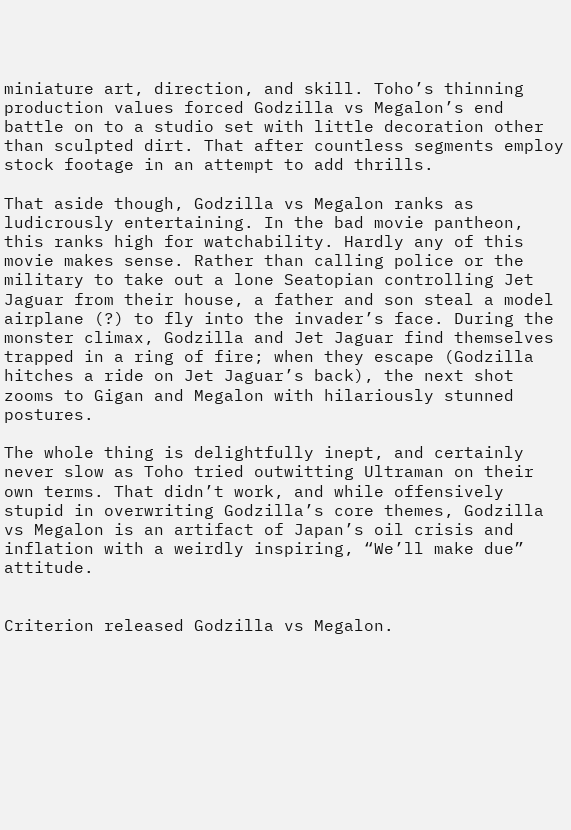miniature art, direction, and skill. Toho’s thinning production values forced Godzilla vs Megalon’s end battle on to a studio set with little decoration other than sculpted dirt. That after countless segments employ stock footage in an attempt to add thrills.

That aside though, Godzilla vs Megalon ranks as ludicrously entertaining. In the bad movie pantheon, this ranks high for watchability. Hardly any of this movie makes sense. Rather than calling police or the military to take out a lone Seatopian controlling Jet Jaguar from their house, a father and son steal a model airplane (?) to fly into the invader’s face. During the monster climax, Godzilla and Jet Jaguar find themselves trapped in a ring of fire; when they escape (Godzilla hitches a ride on Jet Jaguar’s back), the next shot zooms to Gigan and Megalon with hilariously stunned postures.

The whole thing is delightfully inept, and certainly never slow as Toho tried outwitting Ultraman on their own terms. That didn’t work, and while offensively stupid in overwriting Godzilla’s core themes, Godzilla vs Megalon is an artifact of Japan’s oil crisis and inflation with a weirdly inspiring, “We’ll make due” attitude.


Criterion released Godzilla vs Megalon.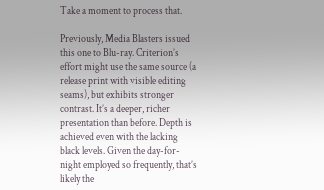Take a moment to process that.

Previously, Media Blasters issued this one to Blu-ray. Criterion’s effort might use the same source (a release print with visible editing seams), but exhibits stronger contrast. It’s a deeper, richer presentation than before. Depth is achieved even with the lacking black levels. Given the day-for-night employed so frequently, that’s likely the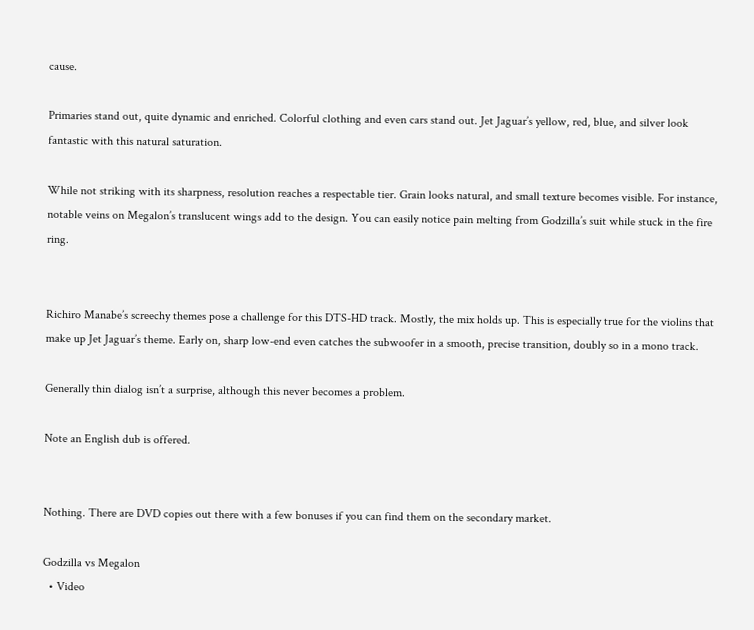cause.

Primaries stand out, quite dynamic and enriched. Colorful clothing and even cars stand out. Jet Jaguar’s yellow, red, blue, and silver look fantastic with this natural saturation.

While not striking with its sharpness, resolution reaches a respectable tier. Grain looks natural, and small texture becomes visible. For instance, notable veins on Megalon’s translucent wings add to the design. You can easily notice pain melting from Godzilla’s suit while stuck in the fire ring.


Richiro Manabe’s screechy themes pose a challenge for this DTS-HD track. Mostly, the mix holds up. This is especially true for the violins that make up Jet Jaguar’s theme. Early on, sharp low-end even catches the subwoofer in a smooth, precise transition, doubly so in a mono track.

Generally thin dialog isn’t a surprise, although this never becomes a problem.

Note an English dub is offered.


Nothing. There are DVD copies out there with a few bonuses if you can find them on the secondary market.

Godzilla vs Megalon
  • Video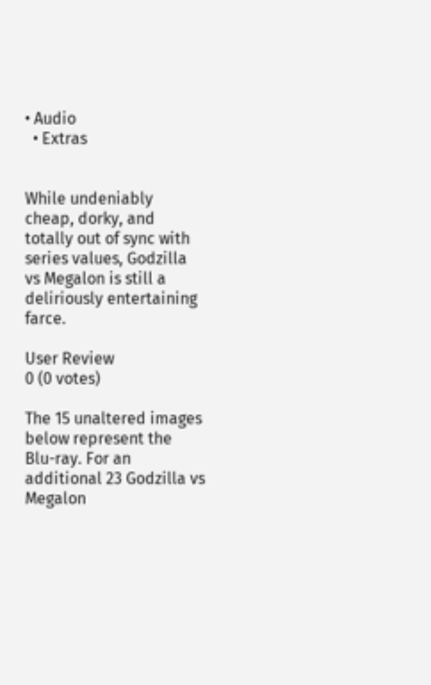• Audio
  • Extras


While undeniably cheap, dorky, and totally out of sync with series values, Godzilla vs Megalon is still a deliriously entertaining farce.

User Review
0 (0 votes)

The 15 unaltered images below represent the Blu-ray. For an additional 23 Godzilla vs Megalon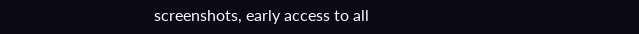screenshots, early access to all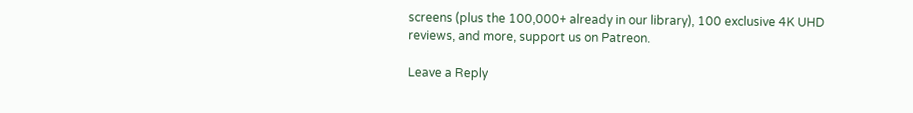screens (plus the 100,000+ already in our library), 100 exclusive 4K UHD reviews, and more, support us on Patreon.

Leave a Reply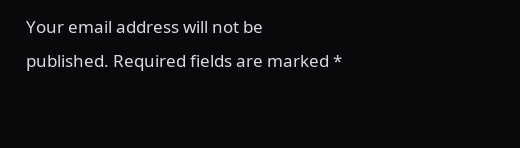Your email address will not be published. Required fields are marked *